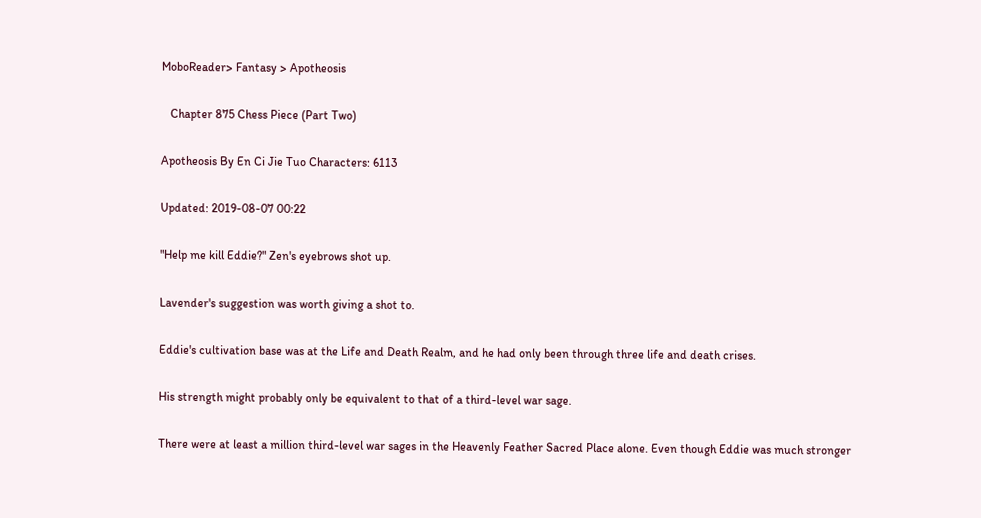MoboReader> Fantasy > Apotheosis

   Chapter 875 Chess Piece (Part Two)

Apotheosis By En Ci Jie Tuo Characters: 6113

Updated: 2019-08-07 00:22

"Help me kill Eddie?" Zen's eyebrows shot up.

Lavender's suggestion was worth giving a shot to.

Eddie's cultivation base was at the Life and Death Realm, and he had only been through three life and death crises.

His strength might probably only be equivalent to that of a third-level war sage.

There were at least a million third-level war sages in the Heavenly Feather Sacred Place alone. Even though Eddie was much stronger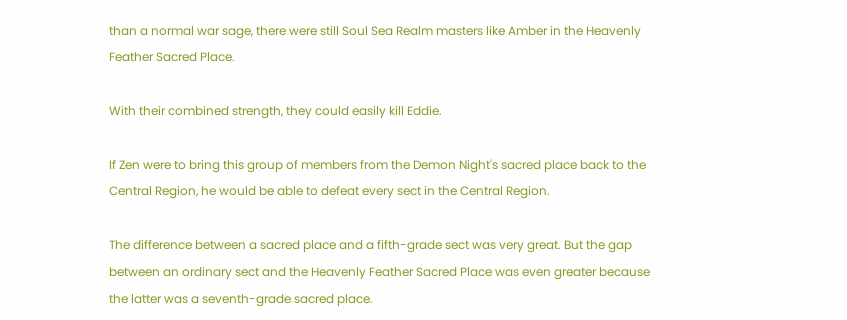than a normal war sage, there were still Soul Sea Realm masters like Amber in the Heavenly Feather Sacred Place.

With their combined strength, they could easily kill Eddie.

If Zen were to bring this group of members from the Demon Night's sacred place back to the Central Region, he would be able to defeat every sect in the Central Region.

The difference between a sacred place and a fifth-grade sect was very great. But the gap between an ordinary sect and the Heavenly Feather Sacred Place was even greater because the latter was a seventh-grade sacred place.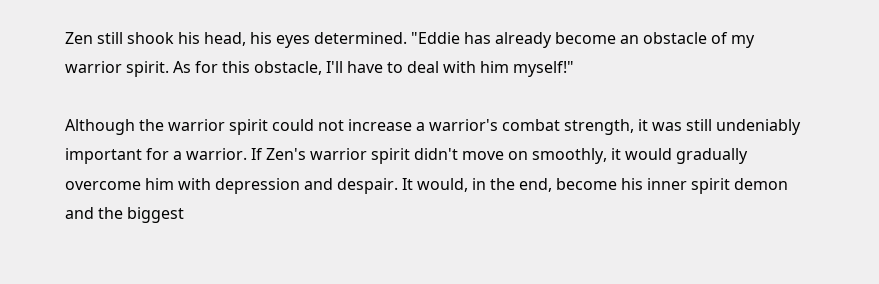Zen still shook his head, his eyes determined. "Eddie has already become an obstacle of my warrior spirit. As for this obstacle, I'll have to deal with him myself!"

Although the warrior spirit could not increase a warrior's combat strength, it was still undeniably important for a warrior. If Zen's warrior spirit didn't move on smoothly, it would gradually overcome him with depression and despair. It would, in the end, become his inner spirit demon and the biggest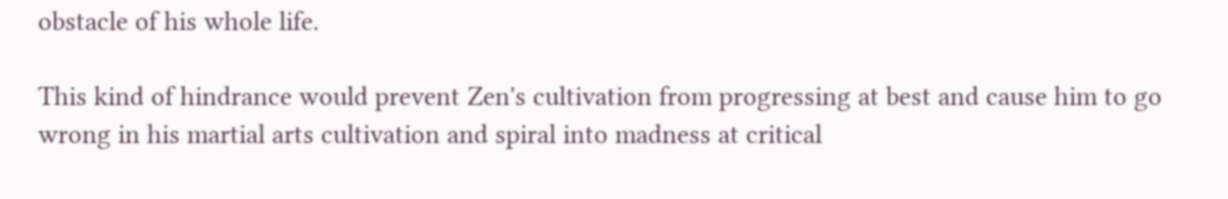obstacle of his whole life.

This kind of hindrance would prevent Zen's cultivation from progressing at best and cause him to go wrong in his martial arts cultivation and spiral into madness at critical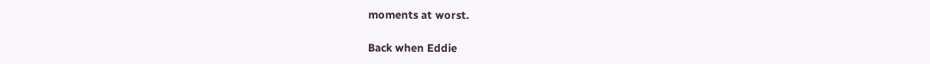moments at worst.

Back when Eddie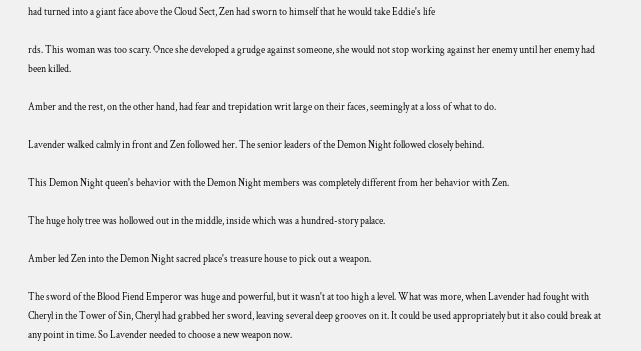had turned into a giant face above the Cloud Sect, Zen had sworn to himself that he would take Eddie's life

rds. This woman was too scary. Once she developed a grudge against someone, she would not stop working against her enemy until her enemy had been killed.

Amber and the rest, on the other hand, had fear and trepidation writ large on their faces, seemingly at a loss of what to do.

Lavender walked calmly in front and Zen followed her. The senior leaders of the Demon Night followed closely behind.

This Demon Night queen's behavior with the Demon Night members was completely different from her behavior with Zen.

The huge holy tree was hollowed out in the middle, inside which was a hundred-story palace.

Amber led Zen into the Demon Night sacred place's treasure house to pick out a weapon.

The sword of the Blood Fiend Emperor was huge and powerful, but it wasn't at too high a level. What was more, when Lavender had fought with Cheryl in the Tower of Sin, Cheryl had grabbed her sword, leaving several deep grooves on it. It could be used appropriately but it also could break at any point in time. So Lavender needed to choose a new weapon now.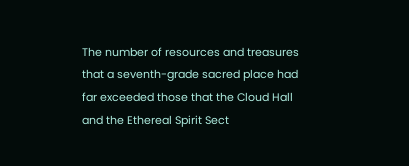The number of resources and treasures that a seventh-grade sacred place had far exceeded those that the Cloud Hall and the Ethereal Spirit Sect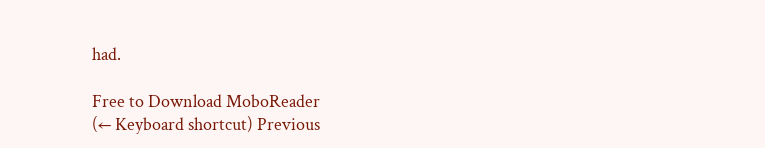had.

Free to Download MoboReader
(← Keyboard shortcut) Previous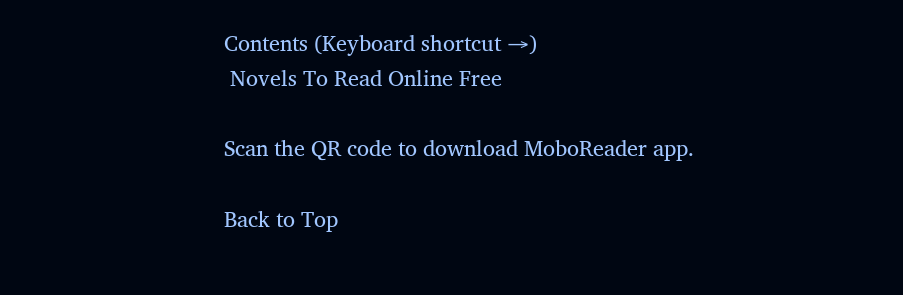Contents (Keyboard shortcut →)
 Novels To Read Online Free

Scan the QR code to download MoboReader app.

Back to Top